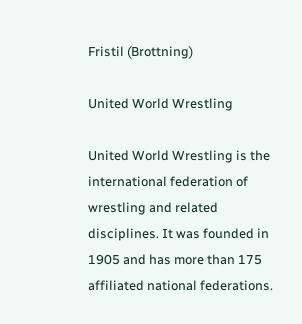Fristil (Brottning)

United World Wrestling

United World Wrestling is the international federation of wrestling and related disciplines. It was founded in 1905 and has more than 175 affiliated national federations.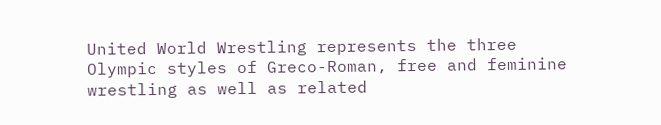United World Wrestling represents the three Olympic styles of Greco-Roman, free and feminine wrestling as well as related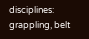disciplines: grappling, belt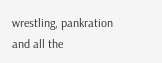wrestling, pankration and all the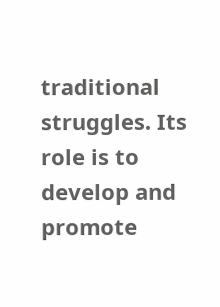traditional struggles. Its role is to develop and promote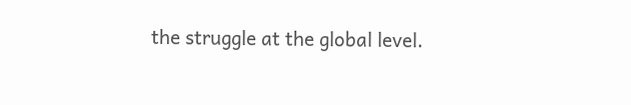the struggle at the global level.